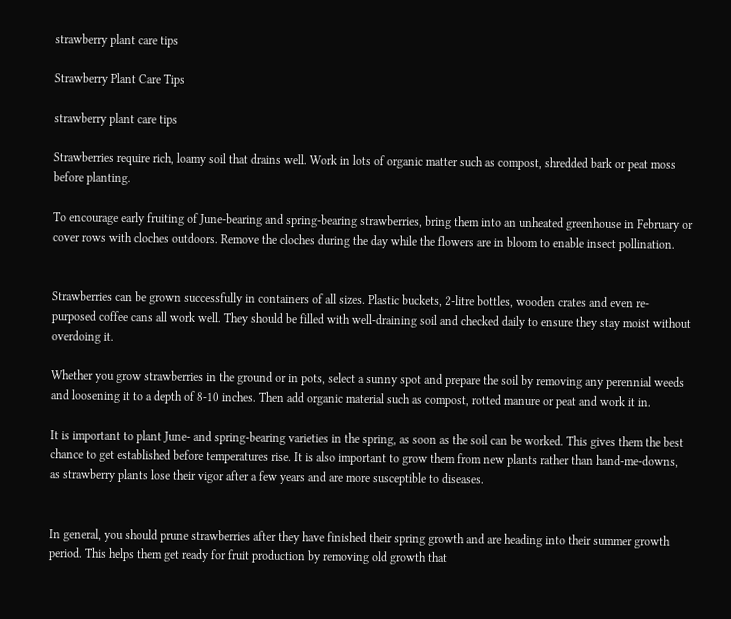strawberry plant care tips

Strawberry Plant Care Tips

strawberry plant care tips

Strawberries require rich, loamy soil that drains well. Work in lots of organic matter such as compost, shredded bark or peat moss before planting.

To encourage early fruiting of June-bearing and spring-bearing strawberries, bring them into an unheated greenhouse in February or cover rows with cloches outdoors. Remove the cloches during the day while the flowers are in bloom to enable insect pollination.


Strawberries can be grown successfully in containers of all sizes. Plastic buckets, 2-litre bottles, wooden crates and even re-purposed coffee cans all work well. They should be filled with well-draining soil and checked daily to ensure they stay moist without overdoing it.

Whether you grow strawberries in the ground or in pots, select a sunny spot and prepare the soil by removing any perennial weeds and loosening it to a depth of 8-10 inches. Then add organic material such as compost, rotted manure or peat and work it in.

It is important to plant June- and spring-bearing varieties in the spring, as soon as the soil can be worked. This gives them the best chance to get established before temperatures rise. It is also important to grow them from new plants rather than hand-me-downs, as strawberry plants lose their vigor after a few years and are more susceptible to diseases.


In general, you should prune strawberries after they have finished their spring growth and are heading into their summer growth period. This helps them get ready for fruit production by removing old growth that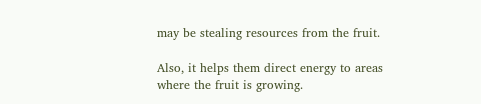may be stealing resources from the fruit.

Also, it helps them direct energy to areas where the fruit is growing.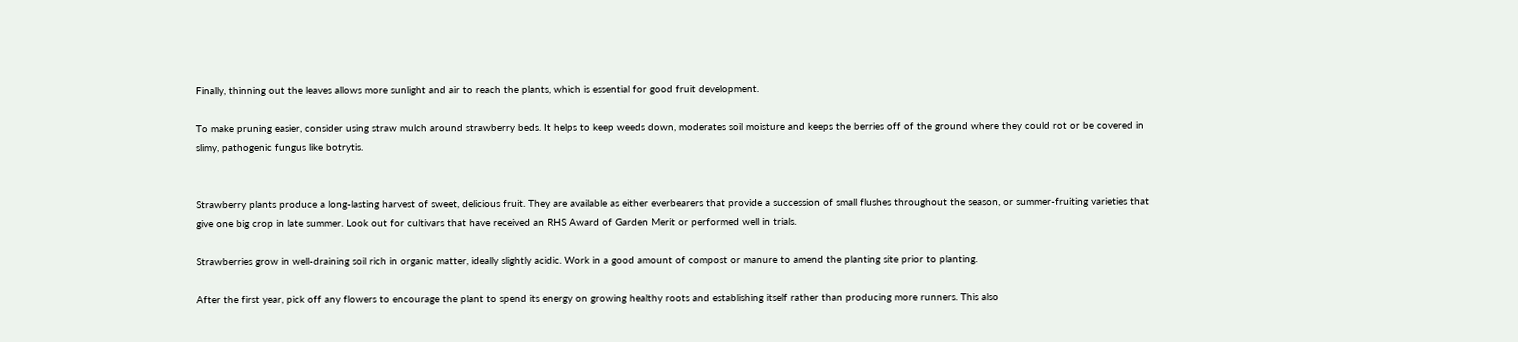Finally, thinning out the leaves allows more sunlight and air to reach the plants, which is essential for good fruit development.

To make pruning easier, consider using straw mulch around strawberry beds. It helps to keep weeds down, moderates soil moisture and keeps the berries off of the ground where they could rot or be covered in slimy, pathogenic fungus like botrytis.


Strawberry plants produce a long-lasting harvest of sweet, delicious fruit. They are available as either everbearers that provide a succession of small flushes throughout the season, or summer-fruiting varieties that give one big crop in late summer. Look out for cultivars that have received an RHS Award of Garden Merit or performed well in trials.

Strawberries grow in well-draining soil rich in organic matter, ideally slightly acidic. Work in a good amount of compost or manure to amend the planting site prior to planting.

After the first year, pick off any flowers to encourage the plant to spend its energy on growing healthy roots and establishing itself rather than producing more runners. This also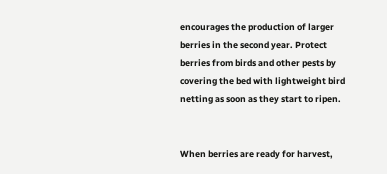encourages the production of larger berries in the second year. Protect berries from birds and other pests by covering the bed with lightweight bird netting as soon as they start to ripen.


When berries are ready for harvest,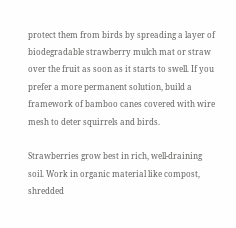protect them from birds by spreading a layer of biodegradable strawberry mulch mat or straw over the fruit as soon as it starts to swell. If you prefer a more permanent solution, build a framework of bamboo canes covered with wire mesh to deter squirrels and birds.

Strawberries grow best in rich, well-draining soil. Work in organic material like compost, shredded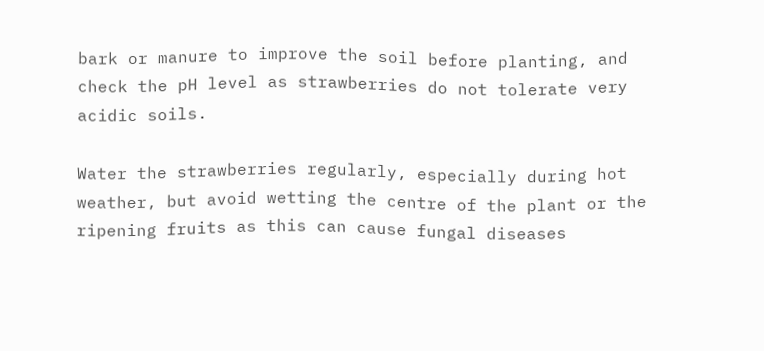bark or manure to improve the soil before planting, and check the pH level as strawberries do not tolerate very acidic soils.

Water the strawberries regularly, especially during hot weather, but avoid wetting the centre of the plant or the ripening fruits as this can cause fungal diseases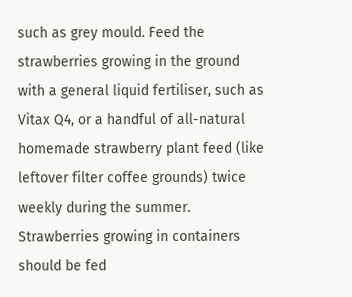such as grey mould. Feed the strawberries growing in the ground with a general liquid fertiliser, such as Vitax Q4, or a handful of all-natural homemade strawberry plant feed (like leftover filter coffee grounds) twice weekly during the summer. Strawberries growing in containers should be fed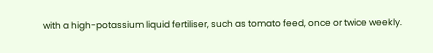with a high-potassium liquid fertiliser, such as tomato feed, once or twice weekly.